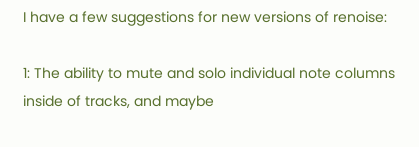I have a few suggestions for new versions of renoise:

1: The ability to mute and solo individual note columns inside of tracks, and maybe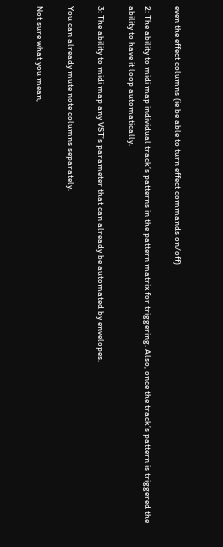even the effect columns (ie be able to turn effect commands on/off)

2: The ability to midi map individual track’s patterns in the pattern matrix for triggering. Also, once the track’s pattern is triggered the ability to have it loop automatically.

3: The ability to midi map any VST’s parameter that can already be automated by envelopes.

You can already mute note columns separately.

Not sure what you mean,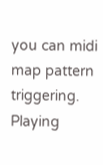you can midi map pattern triggering. Playing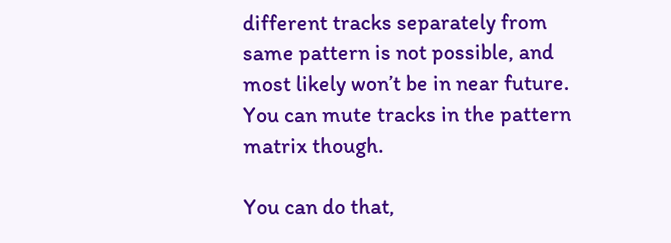different tracks separately from same pattern is not possible, and most likely won’t be in near future. You can mute tracks in the pattern matrix though.

You can do that,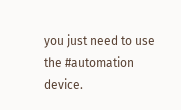you just need to use the #automation device.